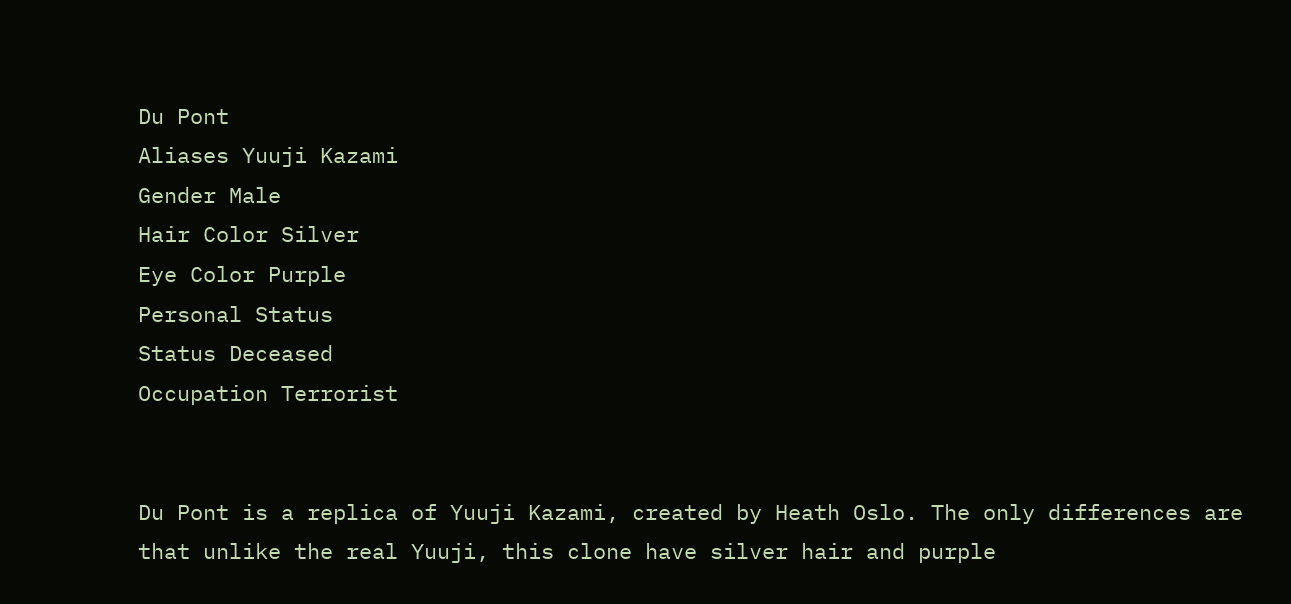Du Pont
Aliases Yuuji Kazami
Gender Male
Hair Color Silver
Eye Color Purple
Personal Status
Status Deceased
Occupation Terrorist


Du Pont is a replica of Yuuji Kazami, created by Heath Oslo. The only differences are that unlike the real Yuuji, this clone have silver hair and purple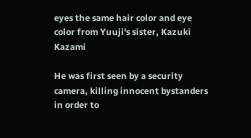eyes the same hair color and eye color from Yuuji's sister, Kazuki Kazami

He was first seen by a security camera, killing innocent bystanders in order to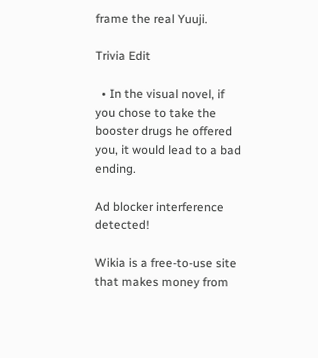frame the real Yuuji.

Trivia Edit

  • In the visual novel, if you chose to take the booster drugs he offered you, it would lead to a bad ending.

Ad blocker interference detected!

Wikia is a free-to-use site that makes money from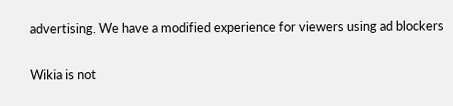advertising. We have a modified experience for viewers using ad blockers

Wikia is not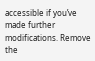accessible if you’ve made further modifications. Remove the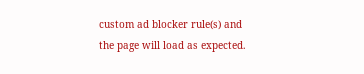custom ad blocker rule(s) and the page will load as expected.